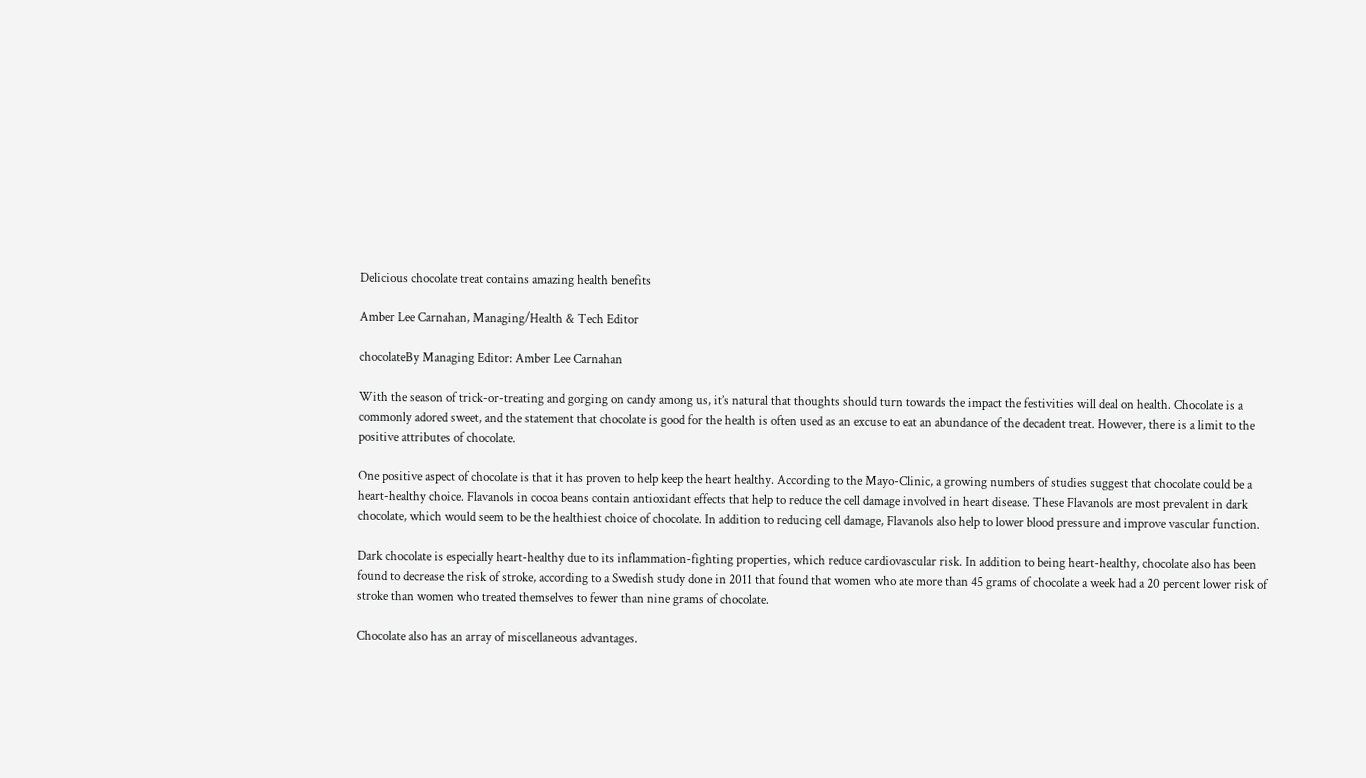Delicious chocolate treat contains amazing health benefits

Amber Lee Carnahan, Managing/Health & Tech Editor

chocolateBy Managing Editor: Amber Lee Carnahan

With the season of trick-or-treating and gorging on candy among us, it’s natural that thoughts should turn towards the impact the festivities will deal on health. Chocolate is a commonly adored sweet, and the statement that chocolate is good for the health is often used as an excuse to eat an abundance of the decadent treat. However, there is a limit to the positive attributes of chocolate.

One positive aspect of chocolate is that it has proven to help keep the heart healthy. According to the Mayo-Clinic, a growing numbers of studies suggest that chocolate could be a heart-healthy choice. Flavanols in cocoa beans contain antioxidant effects that help to reduce the cell damage involved in heart disease. These Flavanols are most prevalent in dark chocolate, which would seem to be the healthiest choice of chocolate. In addition to reducing cell damage, Flavanols also help to lower blood pressure and improve vascular function.

Dark chocolate is especially heart-healthy due to its inflammation-fighting properties, which reduce cardiovascular risk. In addition to being heart-healthy, chocolate also has been found to decrease the risk of stroke, according to a Swedish study done in 2011 that found that women who ate more than 45 grams of chocolate a week had a 20 percent lower risk of stroke than women who treated themselves to fewer than nine grams of chocolate.

Chocolate also has an array of miscellaneous advantages.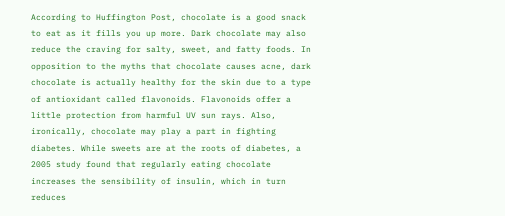According to Huffington Post, chocolate is a good snack to eat as it fills you up more. Dark chocolate may also reduce the craving for salty, sweet, and fatty foods. In opposition to the myths that chocolate causes acne, dark chocolate is actually healthy for the skin due to a type of antioxidant called flavonoids. Flavonoids offer a little protection from harmful UV sun rays. Also, ironically, chocolate may play a part in fighting diabetes. While sweets are at the roots of diabetes, a 2005 study found that regularly eating chocolate increases the sensibility of insulin, which in turn reduces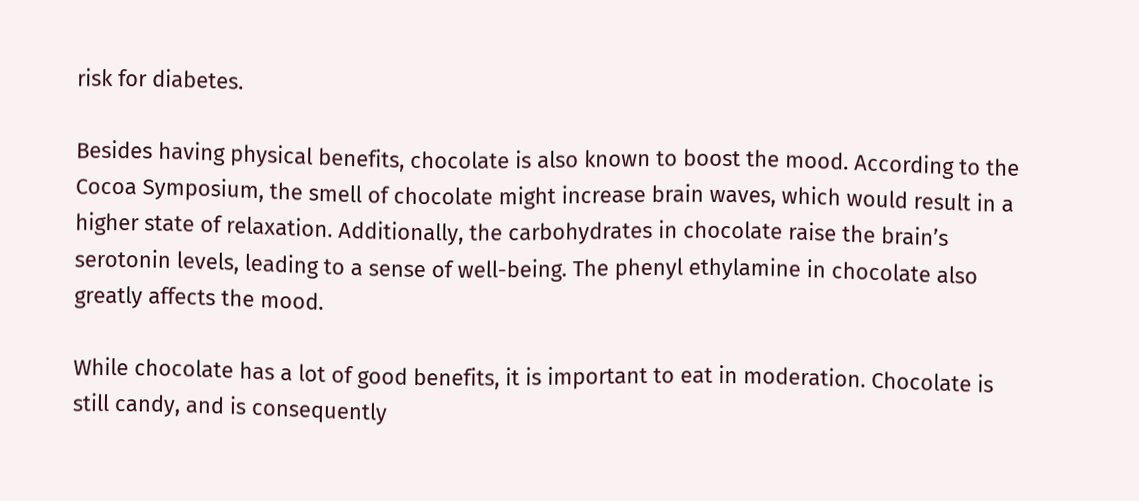risk for diabetes.

Besides having physical benefits, chocolate is also known to boost the mood. According to the Cocoa Symposium, the smell of chocolate might increase brain waves, which would result in a higher state of relaxation. Additionally, the carbohydrates in chocolate raise the brain’s serotonin levels, leading to a sense of well-being. The phenyl ethylamine in chocolate also greatly affects the mood.

While chocolate has a lot of good benefits, it is important to eat in moderation. Chocolate is still candy, and is consequently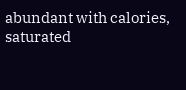abundant with calories, saturated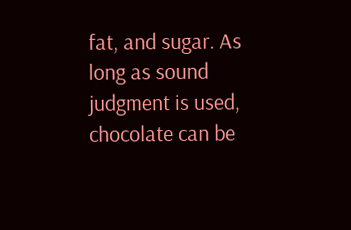fat, and sugar. As long as sound judgment is used, chocolate can be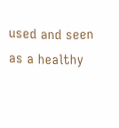used and seen as a healthy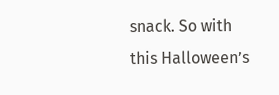snack. So with this Halloween’s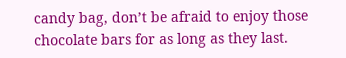candy bag, don’t be afraid to enjoy those chocolate bars for as long as they last.